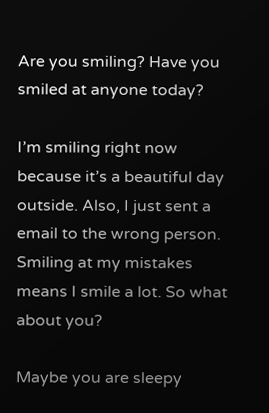Are you smiling? Have you smiled at anyone today?

I’m smiling right now because it’s a beautiful day outside. Also, I just sent a email to the wrong person. Smiling at my mistakes means I smile a lot. So what about you?

Maybe you are sleepy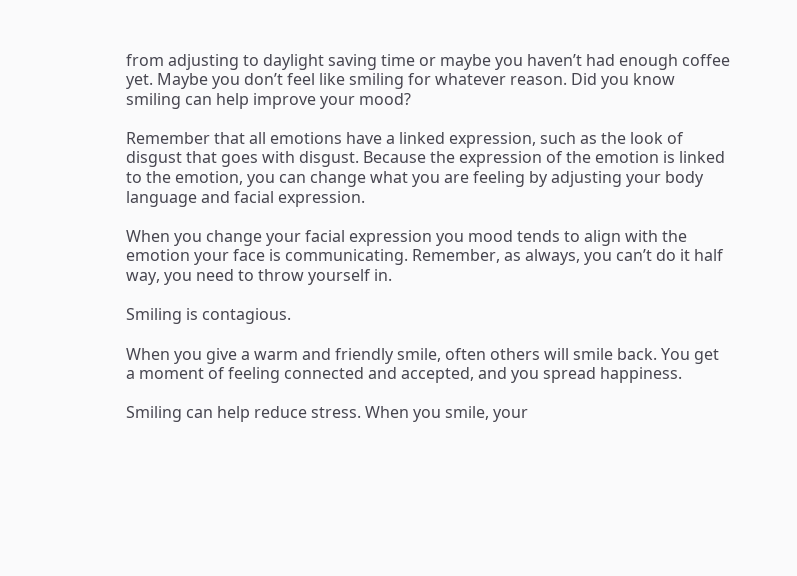from adjusting to daylight saving time or maybe you haven’t had enough coffee yet. Maybe you don’t feel like smiling for whatever reason. Did you know smiling can help improve your mood?

Remember that all emotions have a linked expression, such as the look of disgust that goes with disgust. Because the expression of the emotion is linked to the emotion, you can change what you are feeling by adjusting your body language and facial expression.

When you change your facial expression you mood tends to align with the emotion your face is communicating. Remember, as always, you can’t do it half way, you need to throw yourself in.

Smiling is contagious.

When you give a warm and friendly smile, often others will smile back. You get a moment of feeling connected and accepted, and you spread happiness.

Smiling can help reduce stress. When you smile, your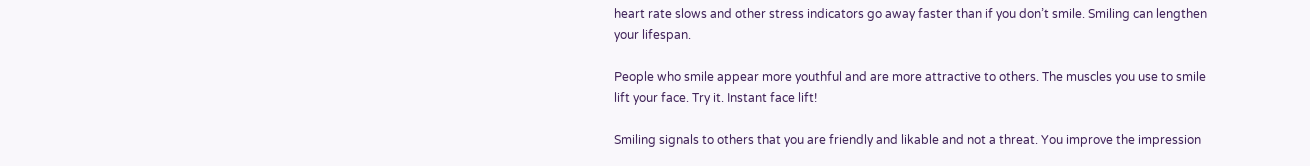heart rate slows and other stress indicators go away faster than if you don’t smile. Smiling can lengthen your lifespan.

People who smile appear more youthful and are more attractive to others. The muscles you use to smile lift your face. Try it. Instant face lift!

Smiling signals to others that you are friendly and likable and not a threat. You improve the impression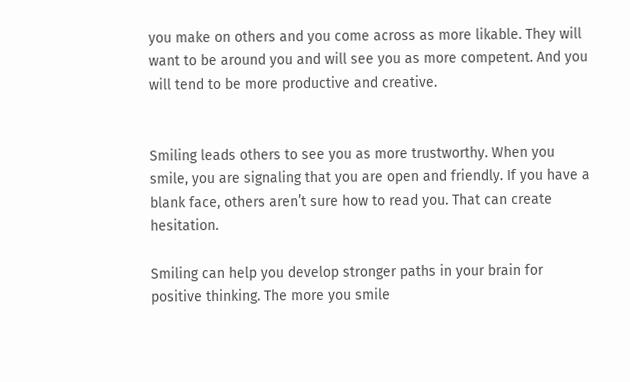you make on others and you come across as more likable. They will want to be around you and will see you as more competent. And you will tend to be more productive and creative.


Smiling leads others to see you as more trustworthy. When you smile, you are signaling that you are open and friendly. If you have a blank face, others aren’t sure how to read you. That can create hesitation.

Smiling can help you develop stronger paths in your brain for positive thinking. The more you smile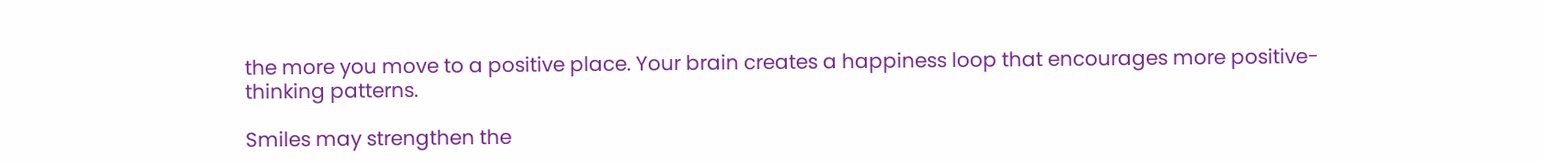the more you move to a positive place. Your brain creates a happiness loop that encourages more positive-thinking patterns.

Smiles may strengthen the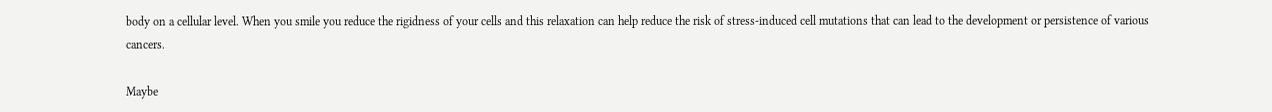body on a cellular level. When you smile you reduce the rigidness of your cells and this relaxation can help reduce the risk of stress-induced cell mutations that can lead to the development or persistence of various cancers.

Maybe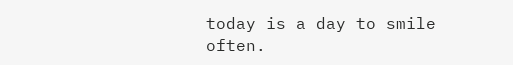today is a day to smile often.